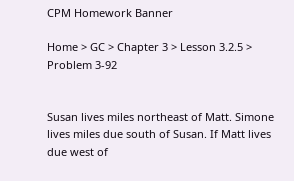CPM Homework Banner

Home > GC > Chapter 3 > Lesson 3.2.5 > Problem 3-92


Susan lives miles northeast of Matt. Simone lives miles due south of Susan. If Matt lives due west of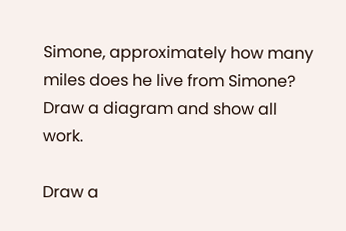Simone, approximately how many miles does he live from Simone? Draw a diagram and show all work.

Draw a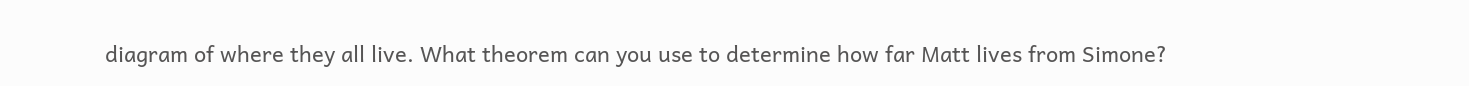diagram of where they all live. What theorem can you use to determine how far Matt lives from Simone?